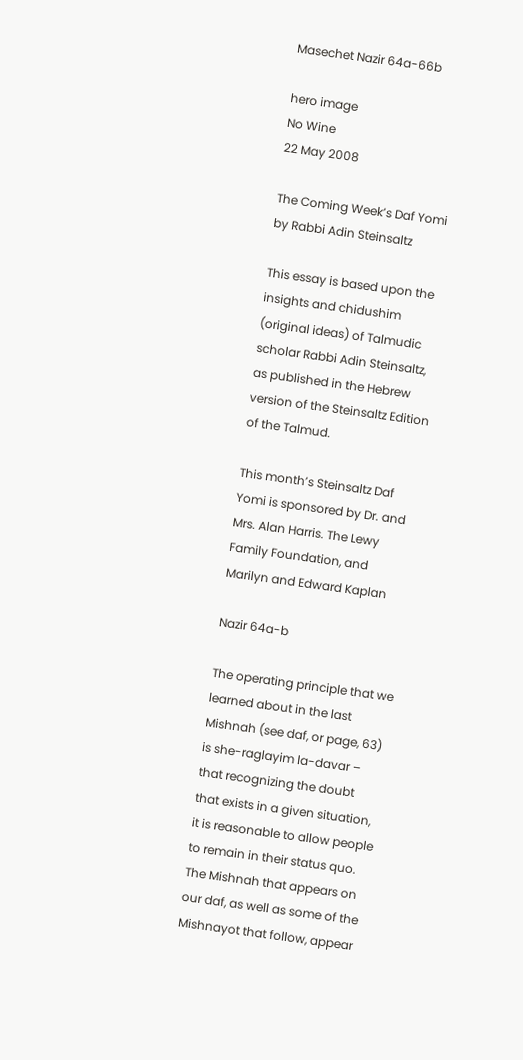Masechet Nazir 64a-66b

hero image
No Wine
22 May 2008

The Coming Week’s Daf Yomi by Rabbi Adin Steinsaltz

This essay is based upon the insights and chidushim (original ideas) of Talmudic scholar Rabbi Adin Steinsaltz, as published in the Hebrew version of the Steinsaltz Edition of the Talmud.

This month’s Steinsaltz Daf Yomi is sponsored by Dr. and Mrs. Alan Harris. The Lewy Family Foundation, and Marilyn and Edward Kaplan

Nazir 64a-b

The operating principle that we learned about in the last Mishnah (see daf, or page, 63) is she-raglayim la-davar – that recognizing the doubt that exists in a given situation, it is reasonable to allow people to remain in their status quo. The Mishnah that appears on our daf, as well as some of the Mishnayot that follow, appear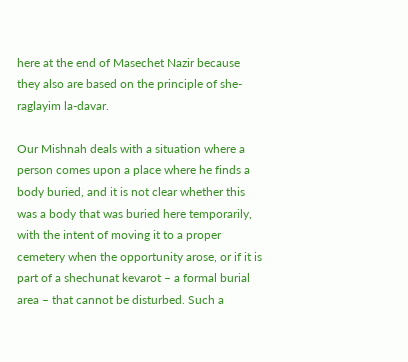here at the end of Masechet Nazir because they also are based on the principle of she-raglayim la-davar.

Our Mishnah deals with a situation where a person comes upon a place where he finds a body buried, and it is not clear whether this was a body that was buried here temporarily, with the intent of moving it to a proper cemetery when the opportunity arose, or if it is part of a shechunat kevarot – a formal burial area – that cannot be disturbed. Such a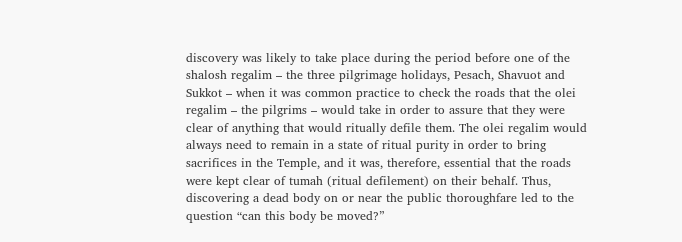discovery was likely to take place during the period before one of the shalosh regalim – the three pilgrimage holidays, Pesach, Shavuot and Sukkot – when it was common practice to check the roads that the olei regalim – the pilgrims – would take in order to assure that they were clear of anything that would ritually defile them. The olei regalim would always need to remain in a state of ritual purity in order to bring sacrifices in the Temple, and it was, therefore, essential that the roads were kept clear of tumah (ritual defilement) on their behalf. Thus, discovering a dead body on or near the public thoroughfare led to the question “can this body be moved?”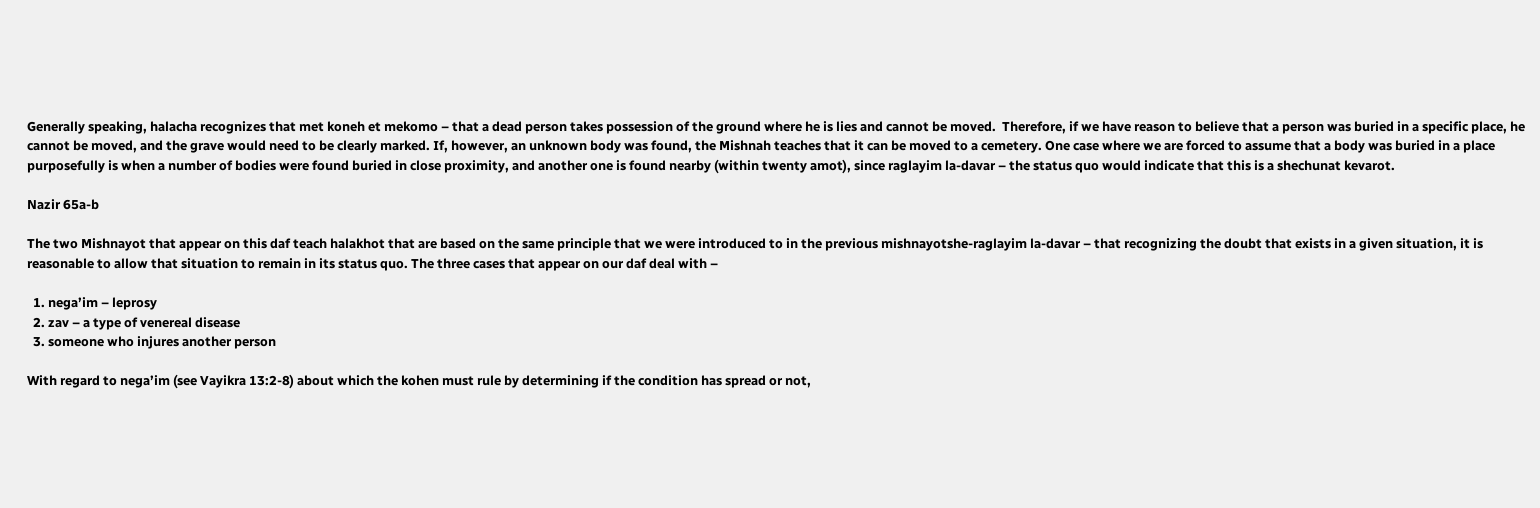Generally speaking, halacha recognizes that met koneh et mekomo – that a dead person takes possession of the ground where he is lies and cannot be moved.  Therefore, if we have reason to believe that a person was buried in a specific place, he cannot be moved, and the grave would need to be clearly marked. If, however, an unknown body was found, the Mishnah teaches that it can be moved to a cemetery. One case where we are forced to assume that a body was buried in a place purposefully is when a number of bodies were found buried in close proximity, and another one is found nearby (within twenty amot), since raglayim la-davar – the status quo would indicate that this is a shechunat kevarot.

Nazir 65a-b

The two Mishnayot that appear on this daf teach halakhot that are based on the same principle that we were introduced to in the previous mishnayotshe-raglayim la-davar – that recognizing the doubt that exists in a given situation, it is reasonable to allow that situation to remain in its status quo. The three cases that appear on our daf deal with –

  1. nega’im – leprosy
  2. zav – a type of venereal disease
  3. someone who injures another person

With regard to nega’im (see Vayikra 13:2-8) about which the kohen must rule by determining if the condition has spread or not,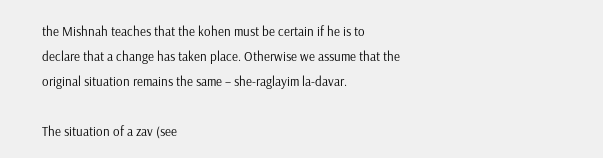the Mishnah teaches that the kohen must be certain if he is to declare that a change has taken place. Otherwise we assume that the original situation remains the same – she-raglayim la-davar.

The situation of a zav (see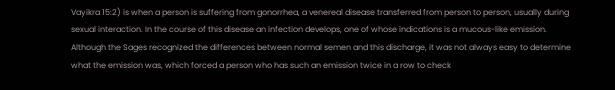Vayikra 15:2) is when a person is suffering from gonorrhea, a venereal disease transferred from person to person, usually during sexual interaction. In the course of this disease an infection develops, one of whose indications is a mucous-like emission. Although the Sages recognized the differences between normal semen and this discharge, it was not always easy to determine what the emission was, which forced a person who has such an emission twice in a row to check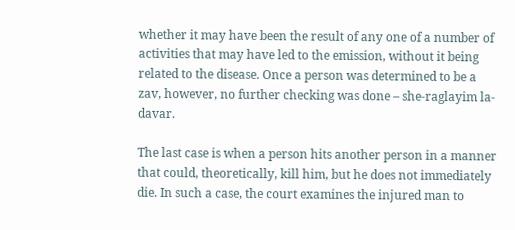whether it may have been the result of any one of a number of activities that may have led to the emission, without it being related to the disease. Once a person was determined to be a zav, however, no further checking was done – she-raglayim la-davar.

The last case is when a person hits another person in a manner that could, theoretically, kill him, but he does not immediately die. In such a case, the court examines the injured man to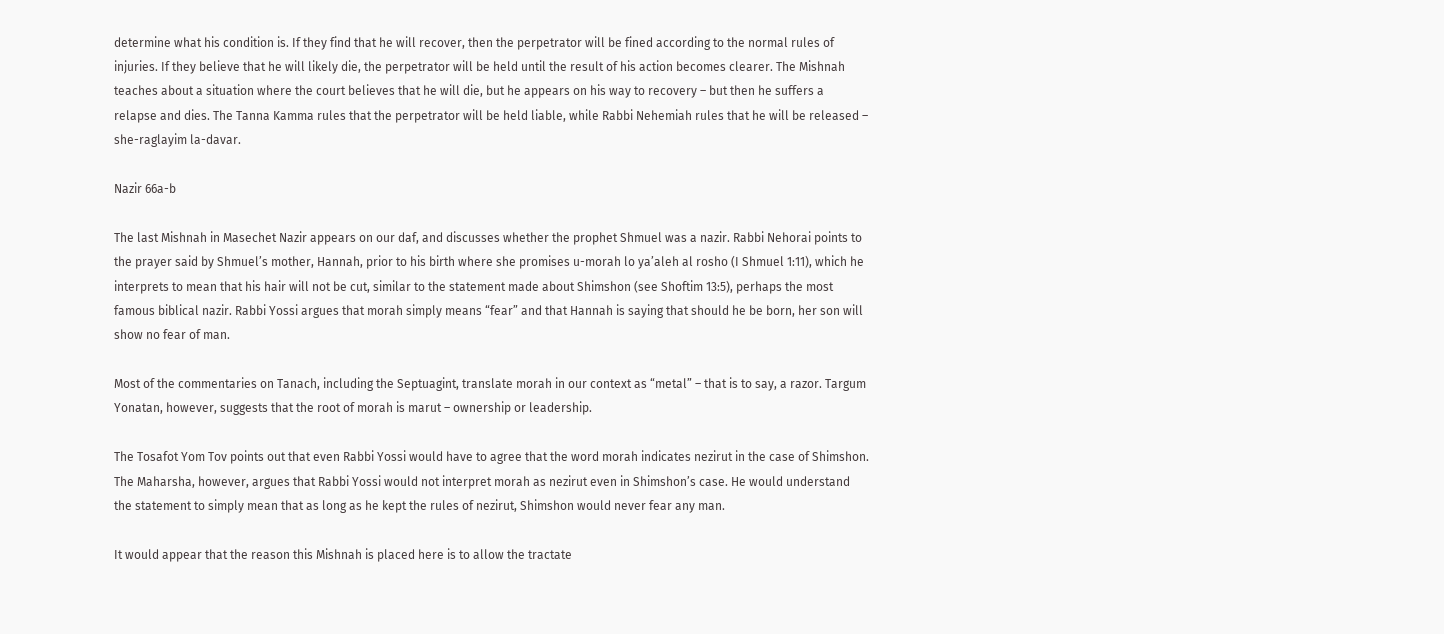determine what his condition is. If they find that he will recover, then the perpetrator will be fined according to the normal rules of injuries. If they believe that he will likely die, the perpetrator will be held until the result of his action becomes clearer. The Mishnah teaches about a situation where the court believes that he will die, but he appears on his way to recovery – but then he suffers a relapse and dies. The Tanna Kamma rules that the perpetrator will be held liable, while Rabbi Nehemiah rules that he will be released – she-raglayim la-davar.

Nazir 66a-b

The last Mishnah in Masechet Nazir appears on our daf, and discusses whether the prophet Shmuel was a nazir. Rabbi Nehorai points to the prayer said by Shmuel’s mother, Hannah, prior to his birth where she promises u-morah lo ya’aleh al rosho (I Shmuel 1:11), which he interprets to mean that his hair will not be cut, similar to the statement made about Shimshon (see Shoftim 13:5), perhaps the most famous biblical nazir. Rabbi Yossi argues that morah simply means “fear” and that Hannah is saying that should he be born, her son will show no fear of man.

Most of the commentaries on Tanach, including the Septuagint, translate morah in our context as “metal” – that is to say, a razor. Targum Yonatan, however, suggests that the root of morah is marut – ownership or leadership.

The Tosafot Yom Tov points out that even Rabbi Yossi would have to agree that the word morah indicates nezirut in the case of Shimshon. The Maharsha, however, argues that Rabbi Yossi would not interpret morah as nezirut even in Shimshon’s case. He would understand the statement to simply mean that as long as he kept the rules of nezirut, Shimshon would never fear any man.

It would appear that the reason this Mishnah is placed here is to allow the tractate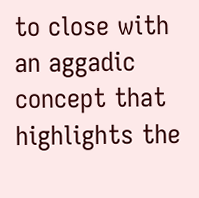to close with an aggadic concept that highlights the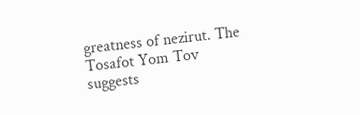greatness of nezirut. The Tosafot Yom Tov suggests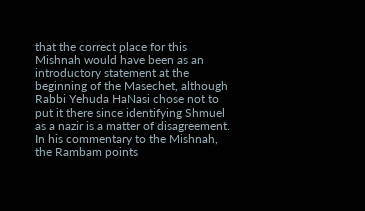that the correct place for this Mishnah would have been as an introductory statement at the beginning of the Masechet, although Rabbi Yehuda HaNasi chose not to put it there since identifying Shmuel as a nazir is a matter of disagreement. In his commentary to the Mishnah, the Rambam points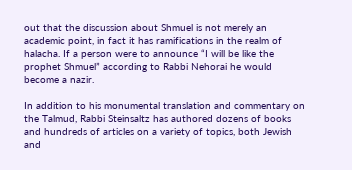out that the discussion about Shmuel is not merely an academic point, in fact it has ramifications in the realm of halacha. If a person were to announce “I will be like the prophet Shmuel” according to Rabbi Nehorai he would become a nazir.

In addition to his monumental translation and commentary on the Talmud, Rabbi Steinsaltz has authored dozens of books and hundreds of articles on a variety of topics, both Jewish and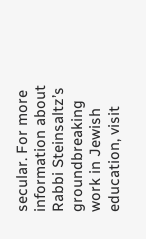secular. For more information about Rabbi Steinsaltz’s groundbreaking work in Jewish education, visit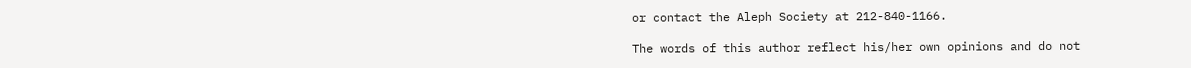or contact the Aleph Society at 212-840-1166.

The words of this author reflect his/her own opinions and do not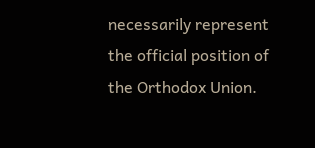necessarily represent the official position of the Orthodox Union.